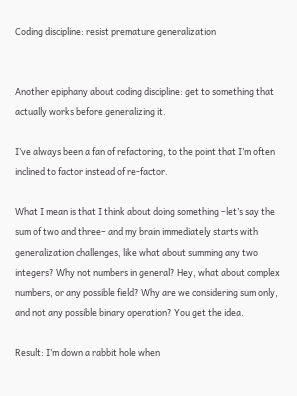Coding discipline: resist premature generalization


Another epiphany about coding discipline: get to something that actually works before generalizing it.

I’ve always been a fan of refactoring, to the point that I’m often inclined to factor instead of re-factor.

What I mean is that I think about doing something –let’s say the sum of two and three– and my brain immediately starts with generalization challenges, like what about summing any two integers? Why not numbers in general? Hey, what about complex numbers, or any possible field? Why are we considering sum only, and not any possible binary operation? You get the idea.

Result: I’m down a rabbit hole when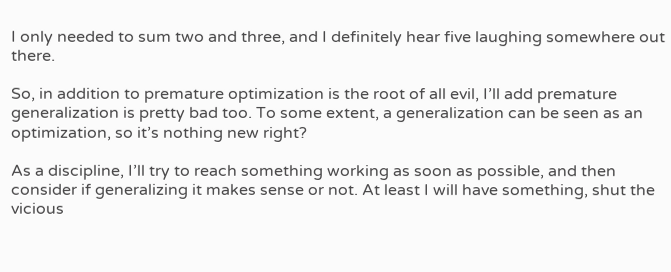I only needed to sum two and three, and I definitely hear five laughing somewhere out there.

So, in addition to premature optimization is the root of all evil, I’ll add premature generalization is pretty bad too. To some extent, a generalization can be seen as an optimization, so it’s nothing new right?

As a discipline, I’ll try to reach something working as soon as possible, and then consider if generalizing it makes sense or not. At least I will have something, shut the vicious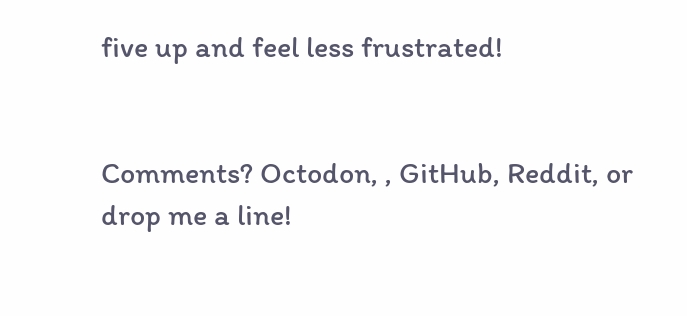five up and feel less frustrated!


Comments? Octodon, , GitHub, Reddit, or drop me a line!